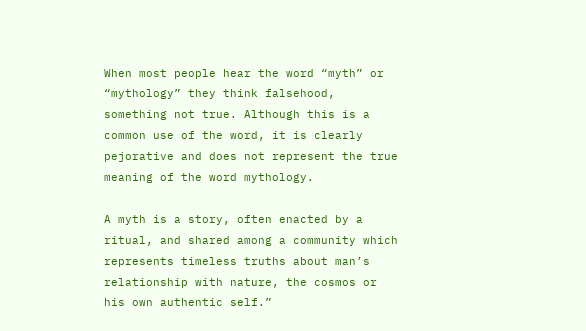When most people hear the word “myth” or “mythology” they think falsehood, something not true. Although this is a common use of the word, it is clearly pejorative and does not represent the true meaning of the word mythology.

A myth is a story, often enacted by a ritual, and shared among a community which represents timeless truths about man’s relationship with nature, the cosmos or his own authentic self.”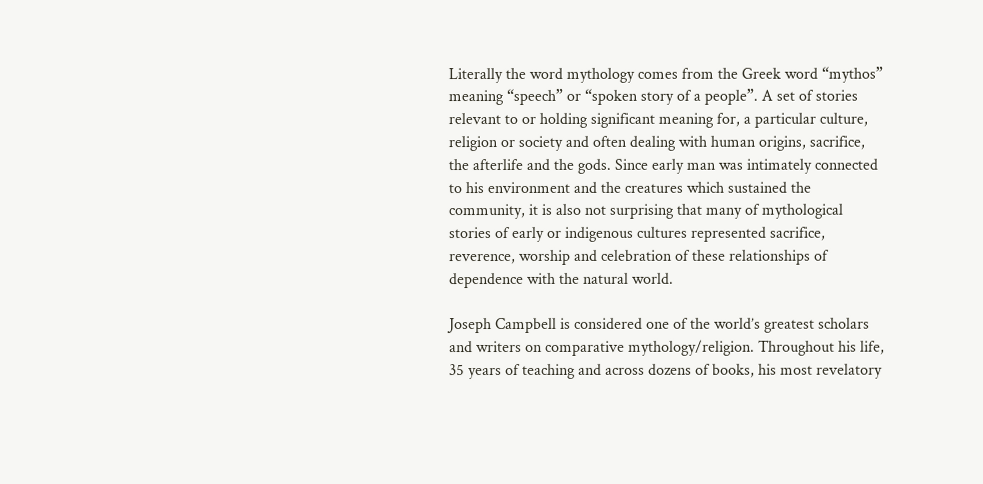Literally the word mythology comes from the Greek word “mythos” meaning “speech” or “spoken story of a people”. A set of stories relevant to or holding significant meaning for, a particular culture, religion or society and often dealing with human origins, sacrifice, the afterlife and the gods. Since early man was intimately connected to his environment and the creatures which sustained the community, it is also not surprising that many of mythological stories of early or indigenous cultures represented sacrifice, reverence, worship and celebration of these relationships of dependence with the natural world.

Joseph Campbell is considered one of the world’s greatest scholars and writers on comparative mythology/religion. Throughout his life, 35 years of teaching and across dozens of books, his most revelatory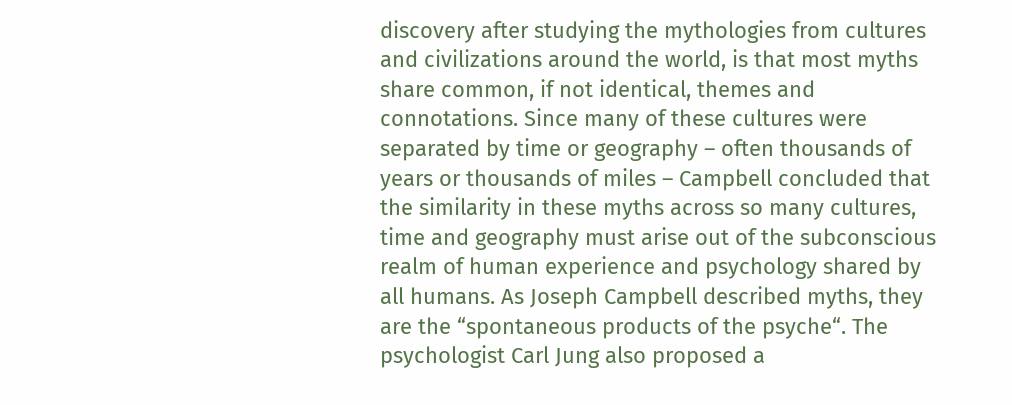discovery after studying the mythologies from cultures and civilizations around the world, is that most myths share common, if not identical, themes and connotations. Since many of these cultures were separated by time or geography – often thousands of years or thousands of miles – Campbell concluded that the similarity in these myths across so many cultures, time and geography must arise out of the subconscious realm of human experience and psychology shared by all humans. As Joseph Campbell described myths, they are the “spontaneous products of the psyche“. The psychologist Carl Jung also proposed a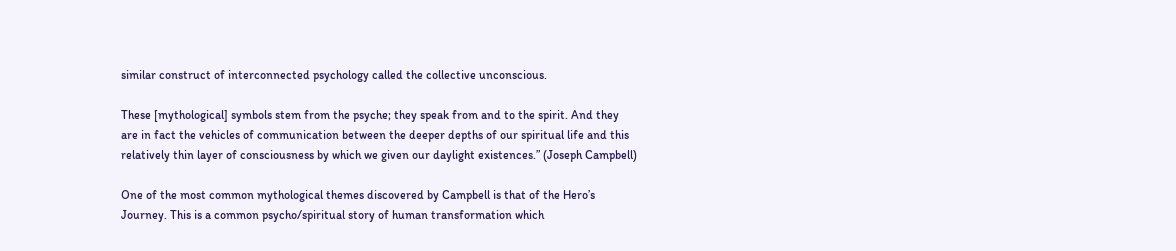similar construct of interconnected psychology called the collective unconscious.

These [mythological] symbols stem from the psyche; they speak from and to the spirit. And they are in fact the vehicles of communication between the deeper depths of our spiritual life and this relatively thin layer of consciousness by which we given our daylight existences.” (Joseph Campbell)

One of the most common mythological themes discovered by Campbell is that of the Hero’s Journey. This is a common psycho/spiritual story of human transformation which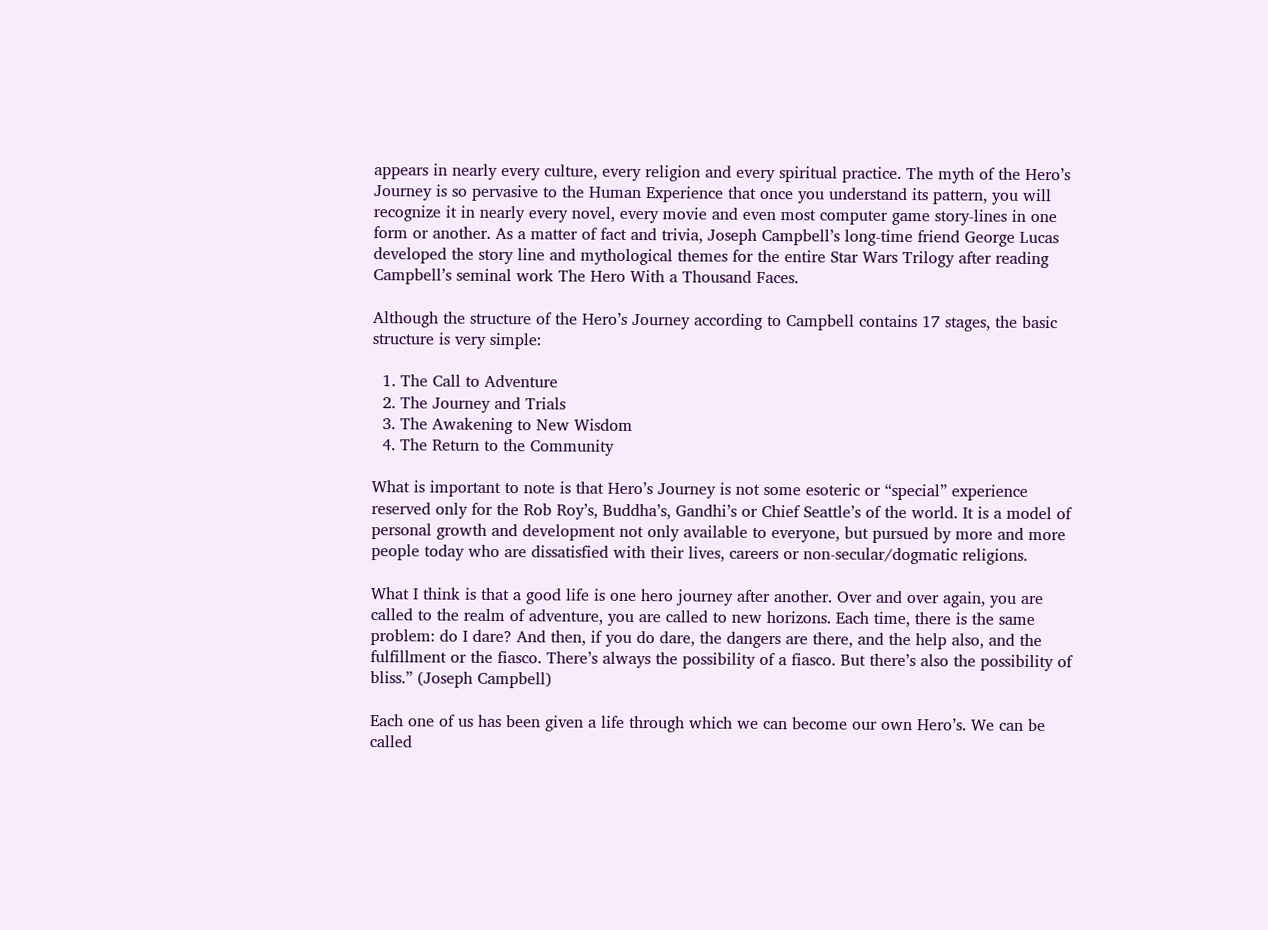appears in nearly every culture, every religion and every spiritual practice. The myth of the Hero’s Journey is so pervasive to the Human Experience that once you understand its pattern, you will recognize it in nearly every novel, every movie and even most computer game story-lines in one form or another. As a matter of fact and trivia, Joseph Campbell’s long-time friend George Lucas developed the story line and mythological themes for the entire Star Wars Trilogy after reading Campbell’s seminal work The Hero With a Thousand Faces.

Although the structure of the Hero’s Journey according to Campbell contains 17 stages, the basic structure is very simple:

  1. The Call to Adventure
  2. The Journey and Trials
  3. The Awakening to New Wisdom
  4. The Return to the Community

What is important to note is that Hero’s Journey is not some esoteric or “special” experience reserved only for the Rob Roy’s, Buddha’s, Gandhi’s or Chief Seattle’s of the world. It is a model of personal growth and development not only available to everyone, but pursued by more and more people today who are dissatisfied with their lives, careers or non-secular/dogmatic religions.

What I think is that a good life is one hero journey after another. Over and over again, you are called to the realm of adventure, you are called to new horizons. Each time, there is the same problem: do I dare? And then, if you do dare, the dangers are there, and the help also, and the fulfillment or the fiasco. There’s always the possibility of a fiasco. But there’s also the possibility of bliss.” (Joseph Campbell)

Each one of us has been given a life through which we can become our own Hero’s. We can be called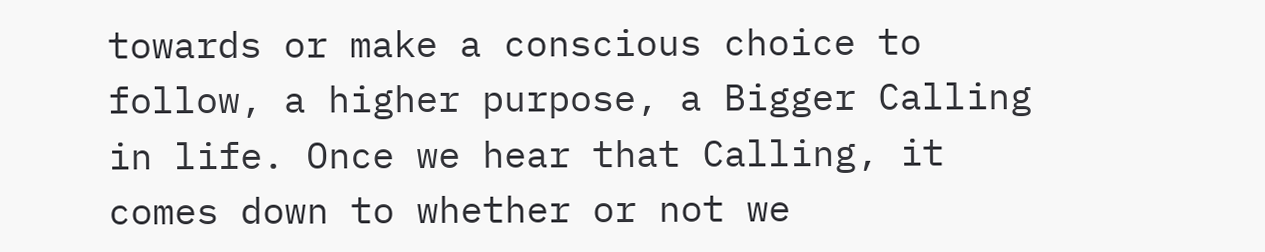towards or make a conscious choice to follow, a higher purpose, a Bigger Calling in life. Once we hear that Calling, it comes down to whether or not we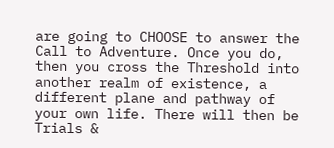are going to CHOOSE to answer the Call to Adventure. Once you do, then you cross the Threshold into another realm of existence, a different plane and pathway of your own life. There will then be Trials &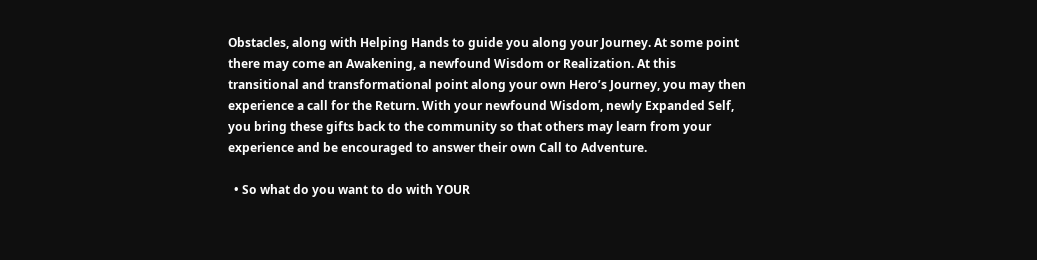Obstacles, along with Helping Hands to guide you along your Journey. At some point there may come an Awakening, a newfound Wisdom or Realization. At this transitional and transformational point along your own Hero’s Journey, you may then experience a call for the Return. With your newfound Wisdom, newly Expanded Self, you bring these gifts back to the community so that others may learn from your experience and be encouraged to answer their own Call to Adventure.

  • So what do you want to do with YOUR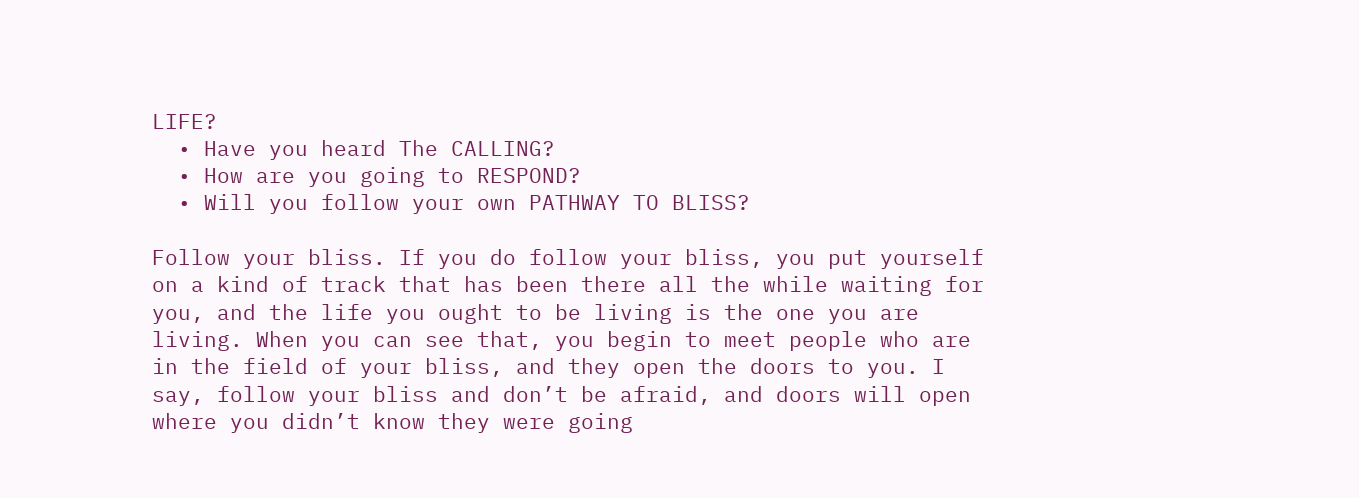LIFE?
  • Have you heard The CALLING?
  • How are you going to RESPOND?
  • Will you follow your own PATHWAY TO BLISS?

Follow your bliss. If you do follow your bliss, you put yourself on a kind of track that has been there all the while waiting for you, and the life you ought to be living is the one you are living. When you can see that, you begin to meet people who are in the field of your bliss, and they open the doors to you. I say, follow your bliss and don’t be afraid, and doors will open where you didn’t know they were going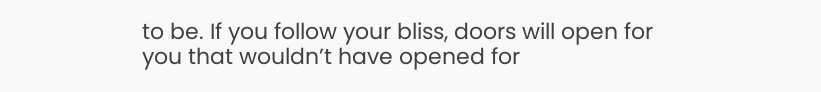to be. If you follow your bliss, doors will open for you that wouldn’t have opened for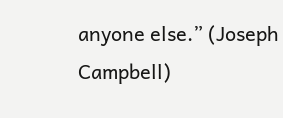anyone else.” (Joseph Campbell)